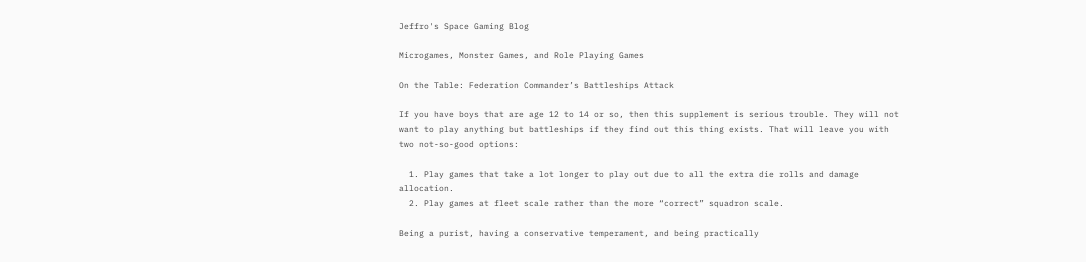Jeffro's Space Gaming Blog

Microgames, Monster Games, and Role Playing Games

On the Table: Federation Commander’s Battleships Attack

If you have boys that are age 12 to 14 or so, then this supplement is serious trouble. They will not want to play anything but battleships if they find out this thing exists. That will leave you with two not-so-good options:

  1. Play games that take a lot longer to play out due to all the extra die rolls and damage allocation.
  2. Play games at fleet scale rather than the more “correct” squadron scale.

Being a purist, having a conservative temperament, and being practically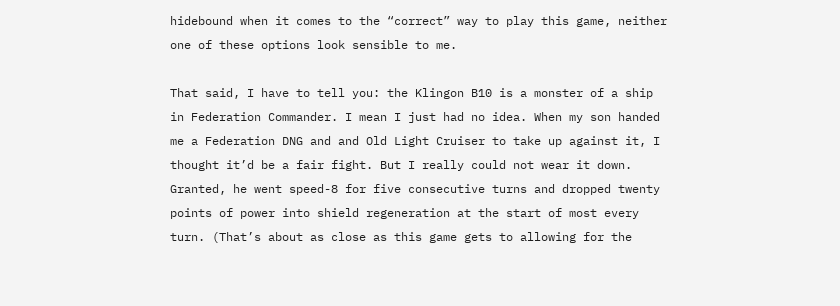hidebound when it comes to the “correct” way to play this game, neither one of these options look sensible to me.

That said, I have to tell you: the Klingon B10 is a monster of a ship in Federation Commander. I mean I just had no idea. When my son handed me a Federation DNG and and Old Light Cruiser to take up against it, I thought it’d be a fair fight. But I really could not wear it down. Granted, he went speed-8 for five consecutive turns and dropped twenty points of power into shield regeneration at the start of most every turn. (That’s about as close as this game gets to allowing for the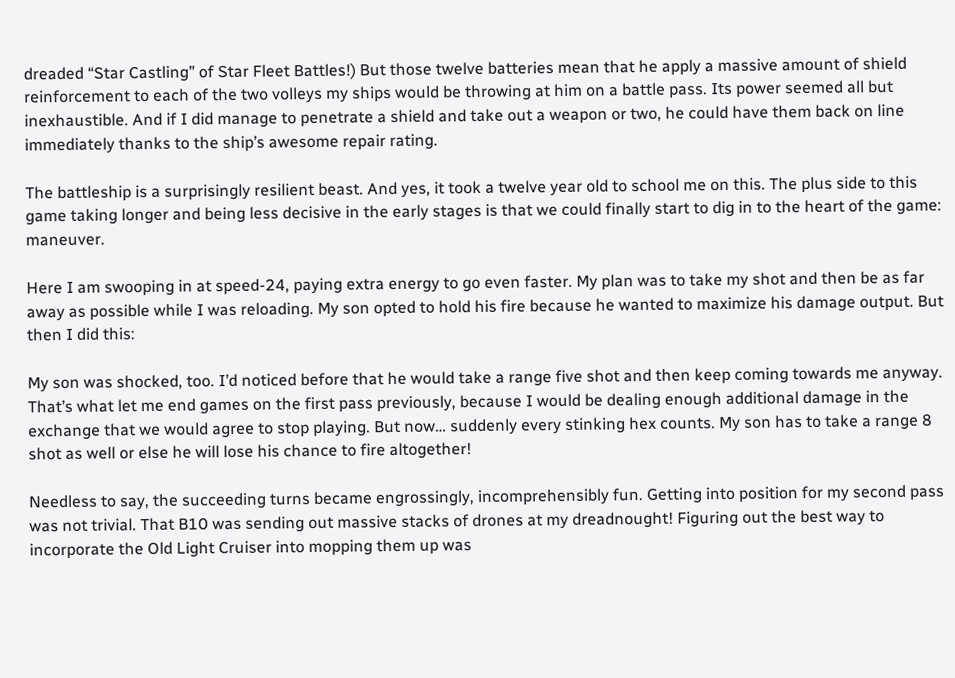dreaded “Star Castling” of Star Fleet Battles!) But those twelve batteries mean that he apply a massive amount of shield reinforcement to each of the two volleys my ships would be throwing at him on a battle pass. Its power seemed all but inexhaustible. And if I did manage to penetrate a shield and take out a weapon or two, he could have them back on line immediately thanks to the ship’s awesome repair rating.

The battleship is a surprisingly resilient beast. And yes, it took a twelve year old to school me on this. The plus side to this game taking longer and being less decisive in the early stages is that we could finally start to dig in to the heart of the game: maneuver.

Here I am swooping in at speed-24, paying extra energy to go even faster. My plan was to take my shot and then be as far away as possible while I was reloading. My son opted to hold his fire because he wanted to maximize his damage output. But then I did this:

My son was shocked, too. I’d noticed before that he would take a range five shot and then keep coming towards me anyway. That’s what let me end games on the first pass previously, because I would be dealing enough additional damage in the exchange that we would agree to stop playing. But now… suddenly every stinking hex counts. My son has to take a range 8 shot as well or else he will lose his chance to fire altogether!

Needless to say, the succeeding turns became engrossingly, incomprehensibly fun. Getting into position for my second pass was not trivial. That B10 was sending out massive stacks of drones at my dreadnought! Figuring out the best way to incorporate the Old Light Cruiser into mopping them up was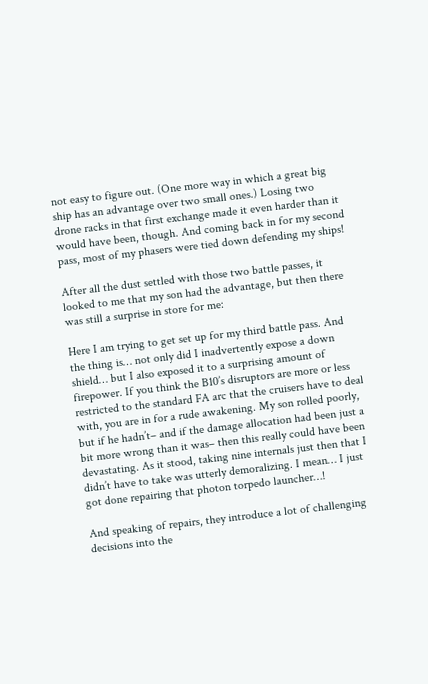not easy to figure out. (One more way in which a great big ship has an advantage over two small ones.) Losing two drone racks in that first exchange made it even harder than it would have been, though. And coming back in for my second pass, most of my phasers were tied down defending my ships!

After all the dust settled with those two battle passes, it looked to me that my son had the advantage, but then there was still a surprise in store for me:

Here I am trying to get set up for my third battle pass. And the thing is… not only did I inadvertently expose a down shield… but I also exposed it to a surprising amount of firepower. If you think the B10’s disruptors are more or less restricted to the standard FA arc that the cruisers have to deal with, you are in for a rude awakening. My son rolled poorly, but if he hadn’t– and if the damage allocation had been just a bit more wrong than it was– then this really could have been devastating. As it stood, taking nine internals just then that I didn’t have to take was utterly demoralizing. I mean… I just got done repairing that photon torpedo launcher…!

And speaking of repairs, they introduce a lot of challenging decisions into the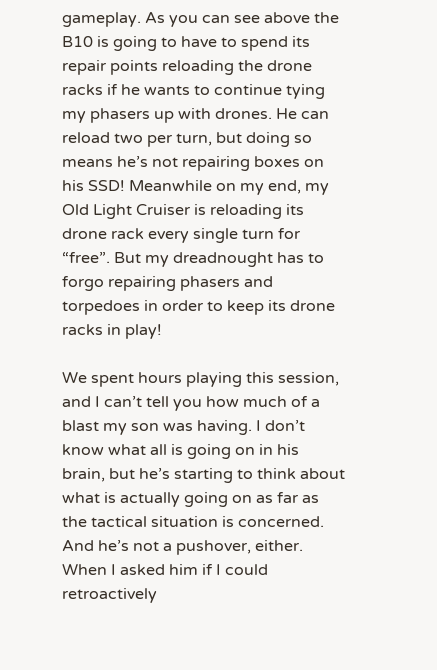gameplay. As you can see above the B10 is going to have to spend its repair points reloading the drone racks if he wants to continue tying my phasers up with drones. He can reload two per turn, but doing so means he’s not repairing boxes on his SSD! Meanwhile on my end, my Old Light Cruiser is reloading its drone rack every single turn for “free”. But my dreadnought has to forgo repairing phasers and torpedoes in order to keep its drone racks in play!

We spent hours playing this session, and I can’t tell you how much of a blast my son was having. I don’t know what all is going on in his brain, but he’s starting to think about what is actually going on as far as the tactical situation is concerned. And he’s not a pushover, either. When I asked him if I could retroactively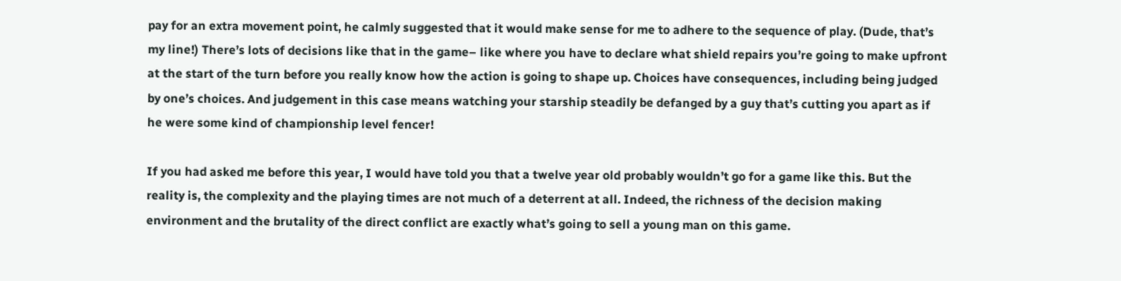pay for an extra movement point, he calmly suggested that it would make sense for me to adhere to the sequence of play. (Dude, that’s my line!) There’s lots of decisions like that in the game– like where you have to declare what shield repairs you’re going to make upfront at the start of the turn before you really know how the action is going to shape up. Choices have consequences, including being judged by one’s choices. And judgement in this case means watching your starship steadily be defanged by a guy that’s cutting you apart as if he were some kind of championship level fencer!

If you had asked me before this year, I would have told you that a twelve year old probably wouldn’t go for a game like this. But the reality is, the complexity and the playing times are not much of a deterrent at all. Indeed, the richness of the decision making environment and the brutality of the direct conflict are exactly what’s going to sell a young man on this game.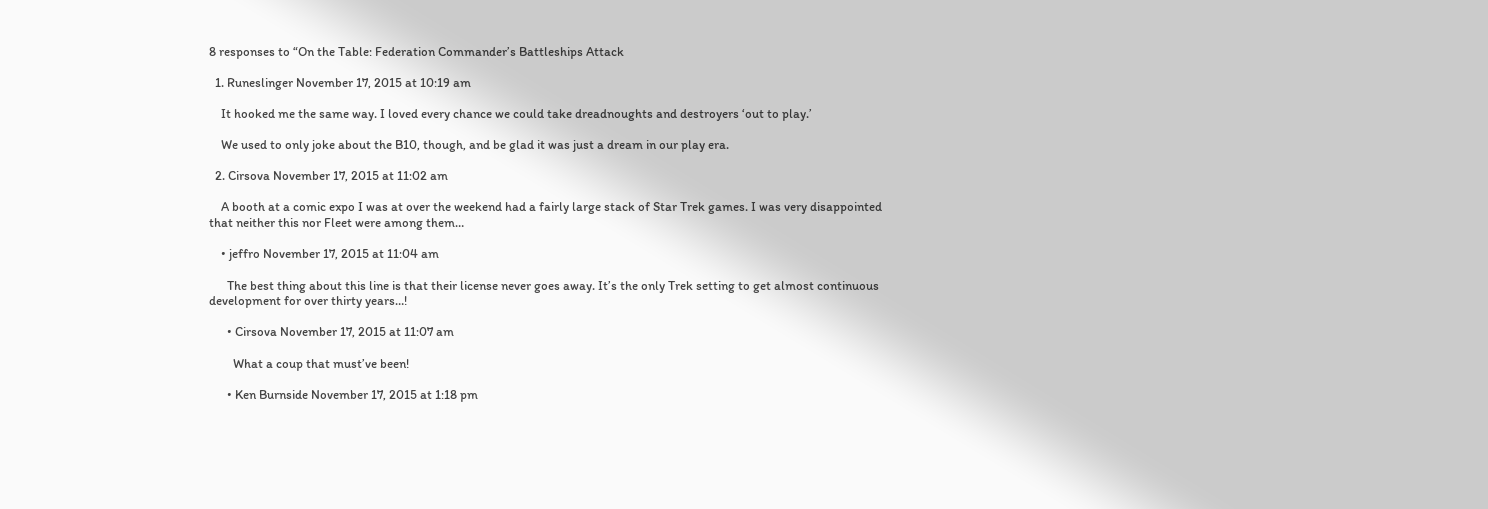8 responses to “On the Table: Federation Commander’s Battleships Attack

  1. Runeslinger November 17, 2015 at 10:19 am

    It hooked me the same way. I loved every chance we could take dreadnoughts and destroyers ‘out to play.’

    We used to only joke about the B10, though, and be glad it was just a dream in our play era.

  2. Cirsova November 17, 2015 at 11:02 am

    A booth at a comic expo I was at over the weekend had a fairly large stack of Star Trek games. I was very disappointed that neither this nor Fleet were among them…

    • jeffro November 17, 2015 at 11:04 am

      The best thing about this line is that their license never goes away. It’s the only Trek setting to get almost continuous development for over thirty years…!

      • Cirsova November 17, 2015 at 11:07 am

        What a coup that must’ve been!

      • Ken Burnside November 17, 2015 at 1:18 pm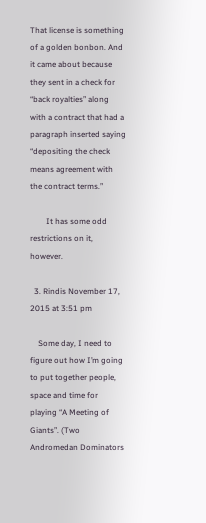That license is something of a golden bonbon. And it came about because they sent in a check for “back royalties” along with a contract that had a paragraph inserted saying “depositing the check means agreement with the contract terms.”

        It has some odd restrictions on it, however.

  3. Rindis November 17, 2015 at 3:51 pm

    Some day, I need to figure out how I’m going to put together people, space and time for playing “A Meeting of Giants”. (Two Andromedan Dominators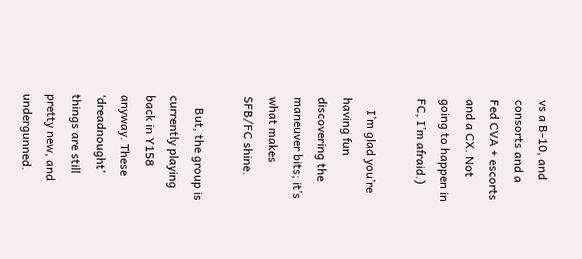vs a B-10, and consorts and a Fed CVA + escorts and a CX. Not going to happen in FC, I’m afraid.)

    I’m glad you’re having fun discovering the maneuver bits; it’s what makes SFB/FC shine.

    But, the group is currently playing back in Y158 anyway. These ‘dreadnought’ things are still pretty new, and undergunned.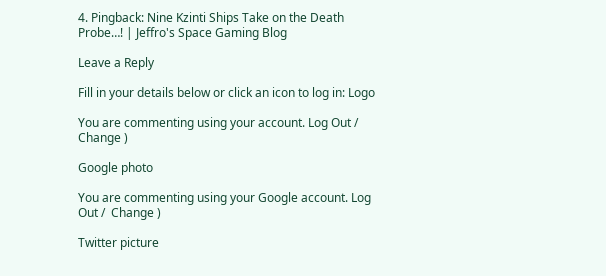4. Pingback: Nine Kzinti Ships Take on the Death Probe…! | Jeffro's Space Gaming Blog

Leave a Reply

Fill in your details below or click an icon to log in: Logo

You are commenting using your account. Log Out /  Change )

Google photo

You are commenting using your Google account. Log Out /  Change )

Twitter picture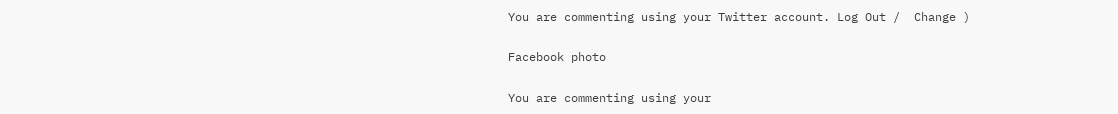You are commenting using your Twitter account. Log Out /  Change )

Facebook photo

You are commenting using your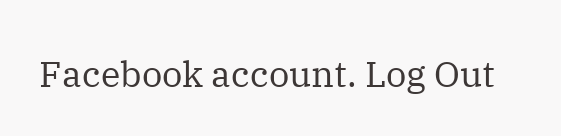Facebook account. Log Out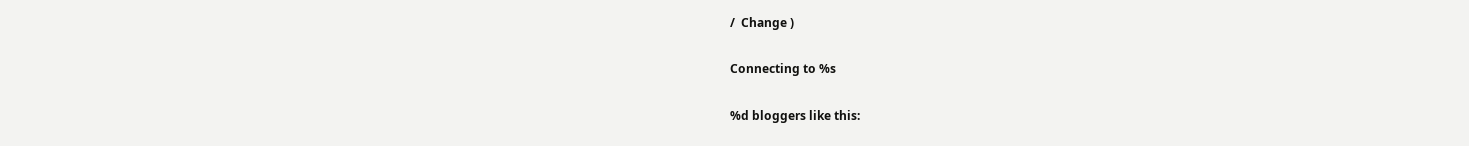/  Change )

Connecting to %s

%d bloggers like this: